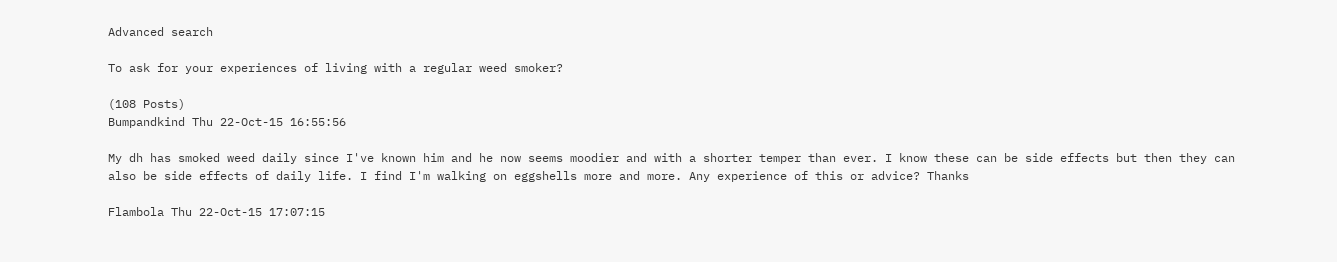Advanced search

To ask for your experiences of living with a regular weed smoker?

(108 Posts)
Bumpandkind Thu 22-Oct-15 16:55:56

My dh has smoked weed daily since I've known him and he now seems moodier and with a shorter temper than ever. I know these can be side effects but then they can also be side effects of daily life. I find I'm walking on eggshells more and more. Any experience of this or advice? Thanks

Flambola Thu 22-Oct-15 17:07:15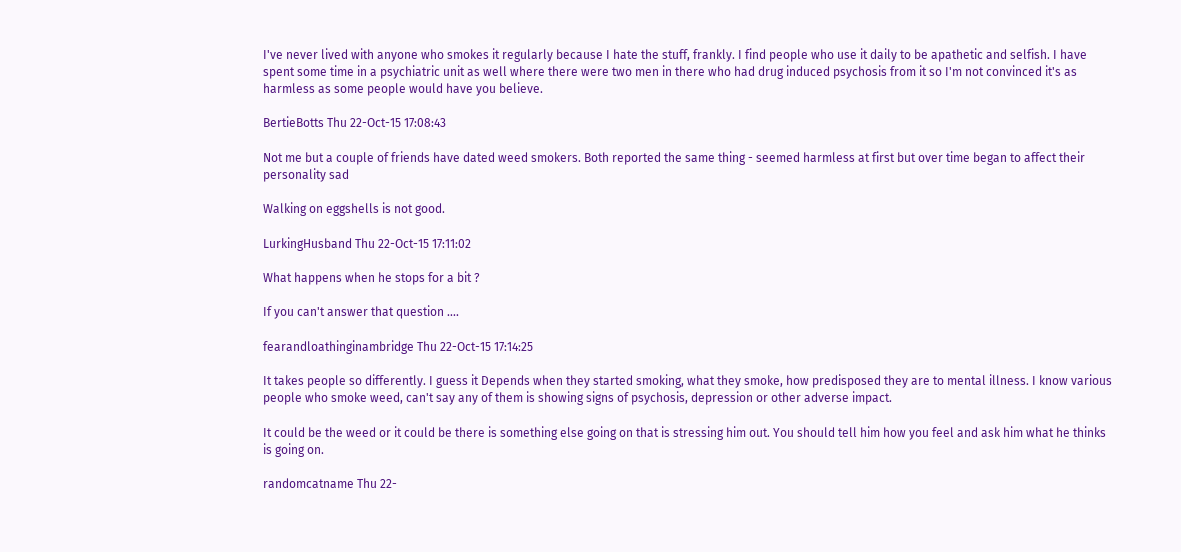I've never lived with anyone who smokes it regularly because I hate the stuff, frankly. I find people who use it daily to be apathetic and selfish. I have spent some time in a psychiatric unit as well where there were two men in there who had drug induced psychosis from it so I'm not convinced it's as harmless as some people would have you believe.

BertieBotts Thu 22-Oct-15 17:08:43

Not me but a couple of friends have dated weed smokers. Both reported the same thing - seemed harmless at first but over time began to affect their personality sad

Walking on eggshells is not good.

LurkingHusband Thu 22-Oct-15 17:11:02

What happens when he stops for a bit ?

If you can't answer that question ....

fearandloathinginambridge Thu 22-Oct-15 17:14:25

It takes people so differently. I guess it Depends when they started smoking, what they smoke, how predisposed they are to mental illness. I know various people who smoke weed, can't say any of them is showing signs of psychosis, depression or other adverse impact.

It could be the weed or it could be there is something else going on that is stressing him out. You should tell him how you feel and ask him what he thinks is going on.

randomcatname Thu 22-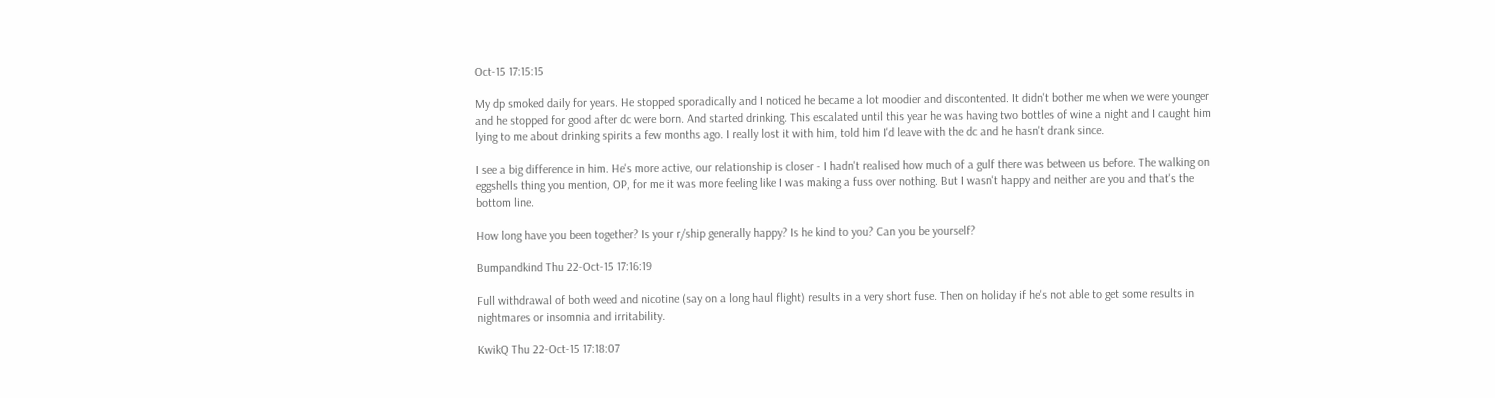Oct-15 17:15:15

My dp smoked daily for years. He stopped sporadically and I noticed he became a lot moodier and discontented. It didn't bother me when we were younger and he stopped for good after dc were born. And started drinking. This escalated until this year he was having two bottles of wine a night and I caught him lying to me about drinking spirits a few months ago. I really lost it with him, told him I'd leave with the dc and he hasn't drank since.

I see a big difference in him. He's more active, our relationship is closer - I hadn't realised how much of a gulf there was between us before. The walking on eggshells thing you mention, OP, for me it was more feeling like I was making a fuss over nothing. But I wasn't happy and neither are you and that's the bottom line.

How long have you been together? Is your r/ship generally happy? Is he kind to you? Can you be yourself?

Bumpandkind Thu 22-Oct-15 17:16:19

Full withdrawal of both weed and nicotine (say on a long haul flight) results in a very short fuse. Then on holiday if he's not able to get some results in nightmares or insomnia and irritability.

KwikQ Thu 22-Oct-15 17:18:07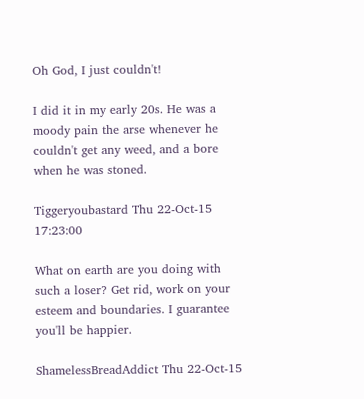Oh God, I just couldn't!

I did it in my early 20s. He was a moody pain the arse whenever he couldn't get any weed, and a bore when he was stoned.

Tiggeryoubastard Thu 22-Oct-15 17:23:00

What on earth are you doing with such a loser? Get rid, work on your esteem and boundaries. I guarantee you'll be happier.

ShamelessBreadAddict Thu 22-Oct-15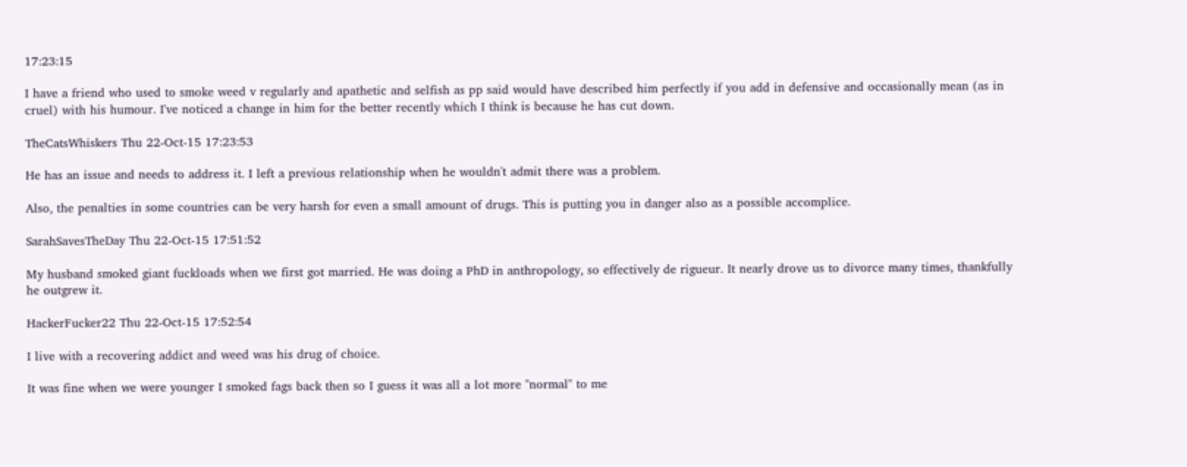17:23:15

I have a friend who used to smoke weed v regularly and apathetic and selfish as pp said would have described him perfectly if you add in defensive and occasionally mean (as in cruel) with his humour. I've noticed a change in him for the better recently which I think is because he has cut down.

TheCatsWhiskers Thu 22-Oct-15 17:23:53

He has an issue and needs to address it. I left a previous relationship when he wouldn't admit there was a problem.

Also, the penalties in some countries can be very harsh for even a small amount of drugs. This is putting you in danger also as a possible accomplice.

SarahSavesTheDay Thu 22-Oct-15 17:51:52

My husband smoked giant fuckloads when we first got married. He was doing a PhD in anthropology, so effectively de rigueur. It nearly drove us to divorce many times, thankfully he outgrew it.

HackerFucker22 Thu 22-Oct-15 17:52:54

I live with a recovering addict and weed was his drug of choice.

It was fine when we were younger I smoked fags back then so I guess it was all a lot more "normal" to me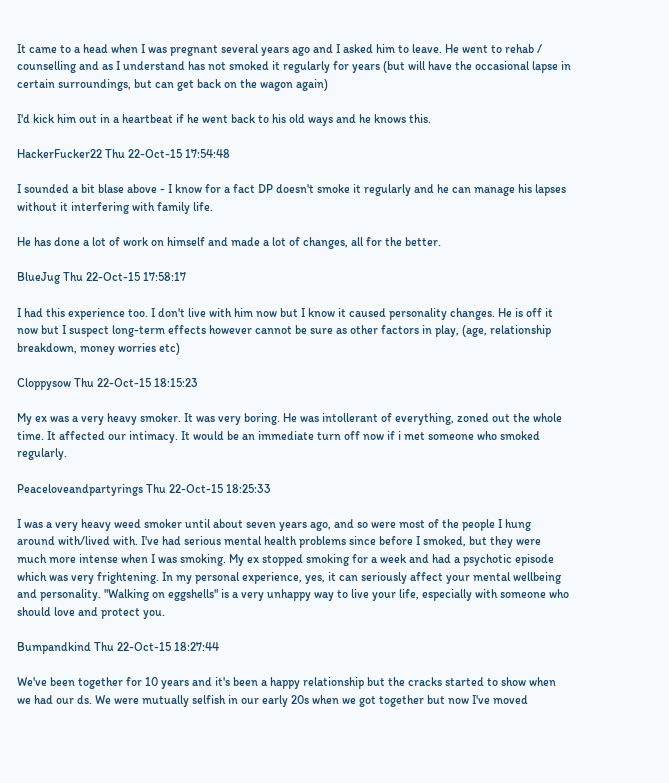It came to a head when I was pregnant several years ago and I asked him to leave. He went to rehab / counselling and as I understand has not smoked it regularly for years (but will have the occasional lapse in certain surroundings, but can get back on the wagon again)

I'd kick him out in a heartbeat if he went back to his old ways and he knows this.

HackerFucker22 Thu 22-Oct-15 17:54:48

I sounded a bit blase above - I know for a fact DP doesn't smoke it regularly and he can manage his lapses without it interfering with family life.

He has done a lot of work on himself and made a lot of changes, all for the better.

BlueJug Thu 22-Oct-15 17:58:17

I had this experience too. I don't live with him now but I know it caused personality changes. He is off it now but I suspect long-term effects however cannot be sure as other factors in play, (age, relationship breakdown, money worries etc)

Cloppysow Thu 22-Oct-15 18:15:23

My ex was a very heavy smoker. It was very boring. He was intollerant of everything, zoned out the whole time. It affected our intimacy. It would be an immediate turn off now if i met someone who smoked regularly.

Peaceloveandpartyrings Thu 22-Oct-15 18:25:33

I was a very heavy weed smoker until about seven years ago, and so were most of the people I hung around with/lived with. I've had serious mental health problems since before I smoked, but they were much more intense when I was smoking. My ex stopped smoking for a week and had a psychotic episode which was very frightening. In my personal experience, yes, it can seriously affect your mental wellbeing and personality. "Walking on eggshells" is a very unhappy way to live your life, especially with someone who should love and protect you.

Bumpandkind Thu 22-Oct-15 18:27:44

We've been together for 10 years and it's been a happy relationship but the cracks started to show when we had our ds. We were mutually selfish in our early 20s when we got together but now I've moved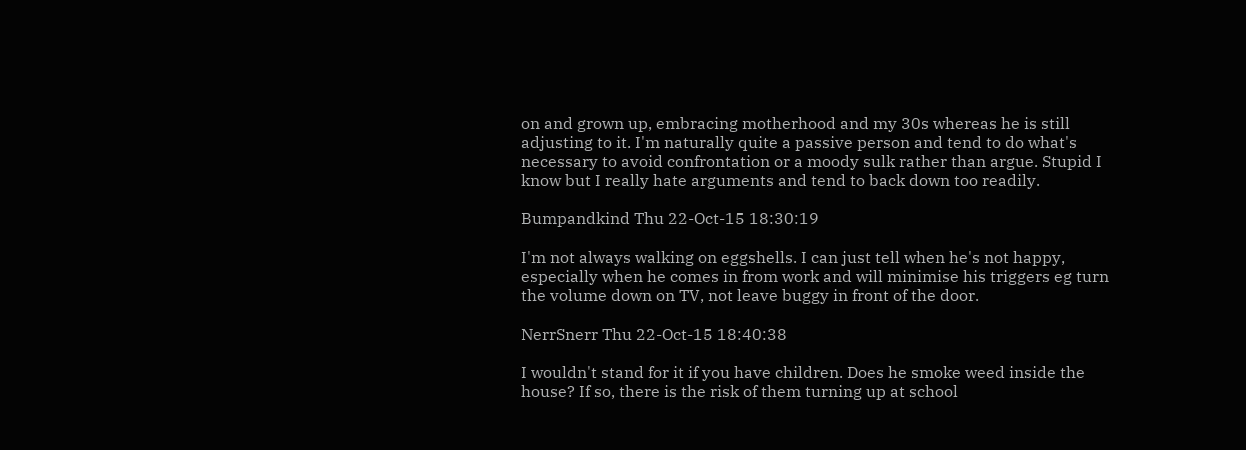on and grown up, embracing motherhood and my 30s whereas he is still adjusting to it. I'm naturally quite a passive person and tend to do what's necessary to avoid confrontation or a moody sulk rather than argue. Stupid I know but I really hate arguments and tend to back down too readily.

Bumpandkind Thu 22-Oct-15 18:30:19

I'm not always walking on eggshells. I can just tell when he's not happy, especially when he comes in from work and will minimise his triggers eg turn the volume down on TV, not leave buggy in front of the door.

NerrSnerr Thu 22-Oct-15 18:40:38

I wouldn't stand for it if you have children. Does he smoke weed inside the house? If so, there is the risk of them turning up at school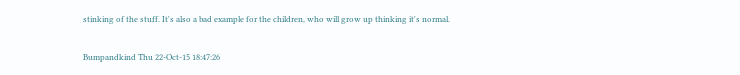stinking of the stuff. It's also a bad example for the children, who will grow up thinking it's normal.

Bumpandkind Thu 22-Oct-15 18:47:26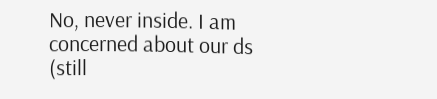No, never inside. I am concerned about our ds (still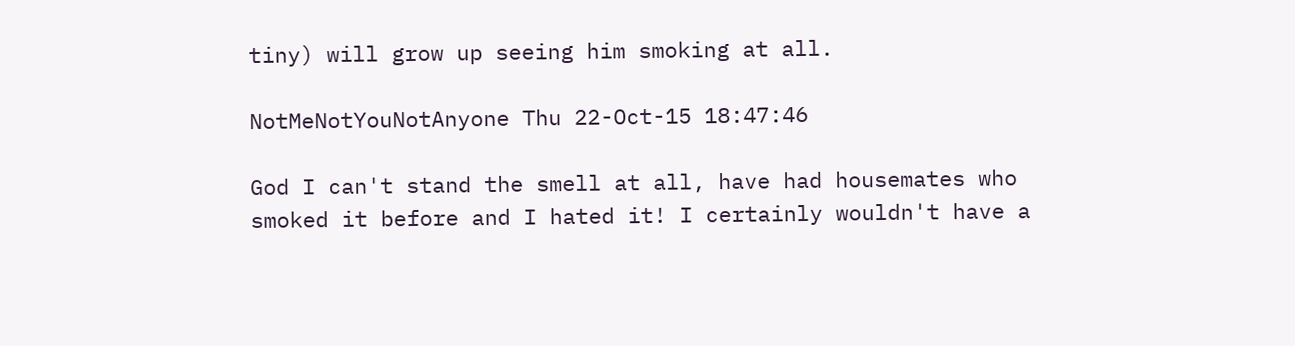tiny) will grow up seeing him smoking at all.

NotMeNotYouNotAnyone Thu 22-Oct-15 18:47:46

God I can't stand the smell at all, have had housemates who smoked it before and I hated it! I certainly wouldn't have a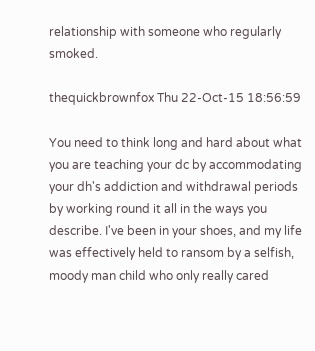relationship with someone who regularly smoked.

thequickbrownfox Thu 22-Oct-15 18:56:59

You need to think long and hard about what you are teaching your dc by accommodating your dh's addiction and withdrawal periods by working round it all in the ways you describe. I've been in your shoes, and my life was effectively held to ransom by a selfish, moody man child who only really cared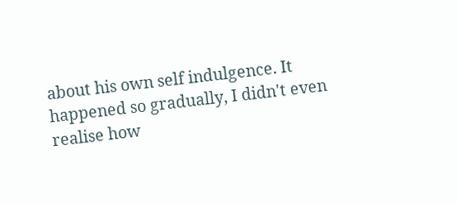about his own self indulgence. It happened so gradually, I didn't even realise how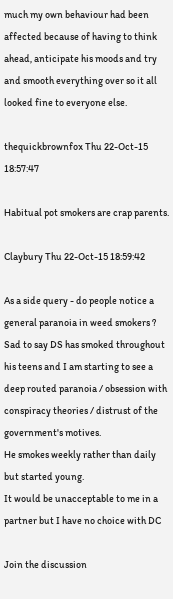much my own behaviour had been affected because of having to think ahead, anticipate his moods and try and smooth everything over so it all looked fine to everyone else.

thequickbrownfox Thu 22-Oct-15 18:57:47

Habitual pot smokers are crap parents.

Claybury Thu 22-Oct-15 18:59:42

As a side query - do people notice a general paranoia in weed smokers ?
Sad to say DS has smoked throughout his teens and I am starting to see a deep routed paranoia / obsession with conspiracy theories / distrust of the government's motives.
He smokes weekly rather than daily but started young.
It would be unacceptable to me in a partner but I have no choice with DC

Join the discussion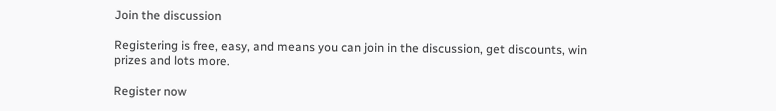Join the discussion

Registering is free, easy, and means you can join in the discussion, get discounts, win prizes and lots more.

Register now